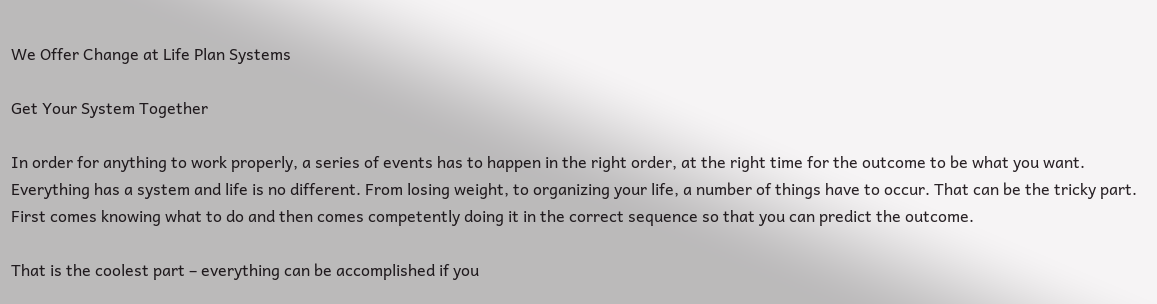We Offer Change at Life Plan Systems

Get Your System Together

In order for anything to work properly, a series of events has to happen in the right order, at the right time for the outcome to be what you want. Everything has a system and life is no different. From losing weight, to organizing your life, a number of things have to occur. That can be the tricky part. First comes knowing what to do and then comes competently doing it in the correct sequence so that you can predict the outcome.

That is the coolest part – everything can be accomplished if you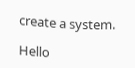create a system.

Hello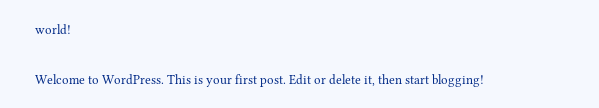world!

Welcome to WordPress. This is your first post. Edit or delete it, then start blogging!